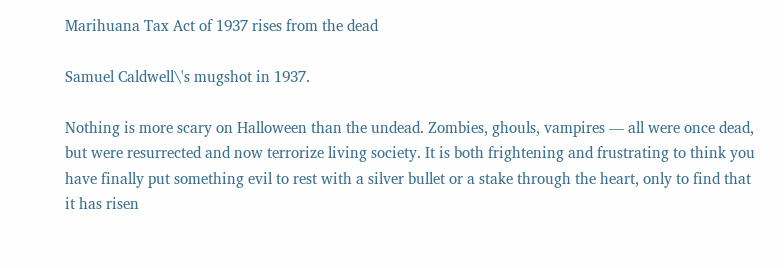Marihuana Tax Act of 1937 rises from the dead

Samuel Caldwell\'s mugshot in 1937.

Nothing is more scary on Halloween than the undead. Zombies, ghouls, vampires — all were once dead, but were resurrected and now terrorize living society. It is both frightening and frustrating to think you have finally put something evil to rest with a silver bullet or a stake through the heart, only to find that it has risen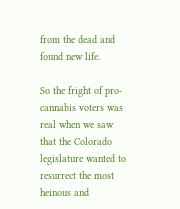from the dead and found new life.

So the fright of pro-cannabis voters was real when we saw that the Colorado legislature wanted to resurrect the most heinous and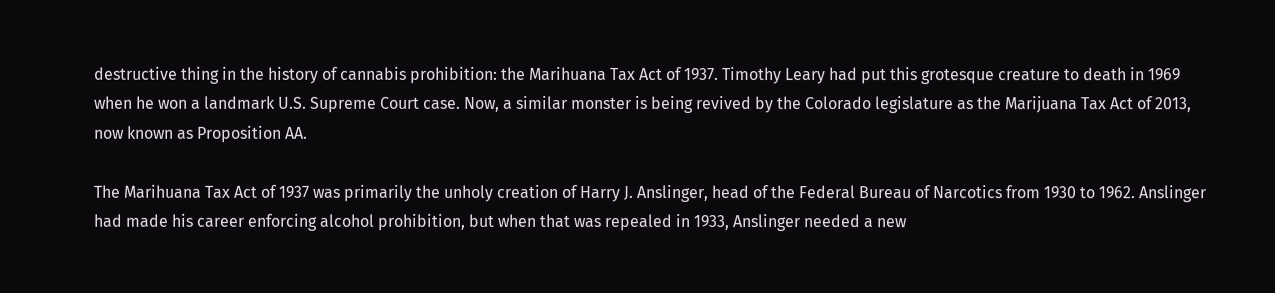destructive thing in the history of cannabis prohibition: the Marihuana Tax Act of 1937. Timothy Leary had put this grotesque creature to death in 1969 when he won a landmark U.S. Supreme Court case. Now, a similar monster is being revived by the Colorado legislature as the Marijuana Tax Act of 2013, now known as Proposition AA.

The Marihuana Tax Act of 1937 was primarily the unholy creation of Harry J. Anslinger, head of the Federal Bureau of Narcotics from 1930 to 1962. Anslinger had made his career enforcing alcohol prohibition, but when that was repealed in 1933, Anslinger needed a new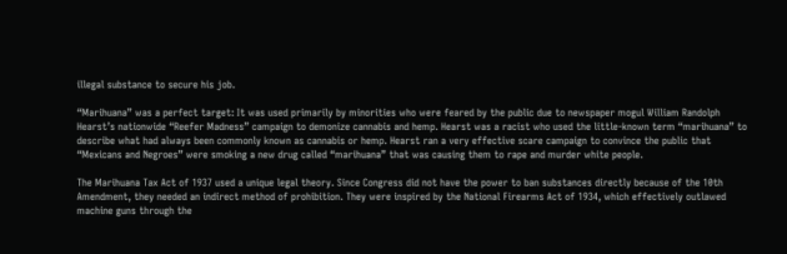illegal substance to secure his job.

“Marihuana” was a perfect target: It was used primarily by minorities who were feared by the public due to newspaper mogul William Randolph Hearst’s nationwide “Reefer Madness” campaign to demonize cannabis and hemp. Hearst was a racist who used the little-known term “marihuana” to describe what had always been commonly known as cannabis or hemp. Hearst ran a very effective scare campaign to convince the public that “Mexicans and Negroes” were smoking a new drug called “marihuana” that was causing them to rape and murder white people.

The Marihuana Tax Act of 1937 used a unique legal theory. Since Congress did not have the power to ban substances directly because of the 10th Amendment, they needed an indirect method of prohibition. They were inspired by the National Firearms Act of 1934, which effectively outlawed machine guns through the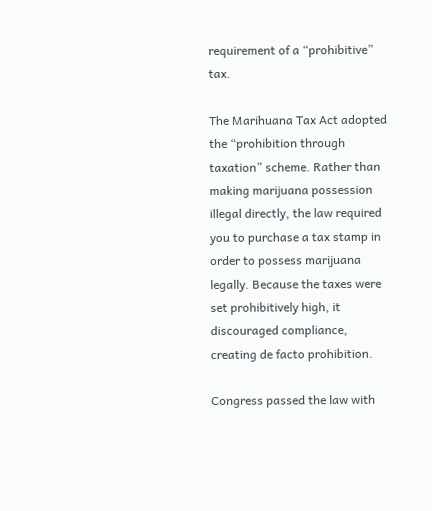requirement of a “prohibitive” tax.

The Marihuana Tax Act adopted the “prohibition through taxation” scheme. Rather than making marijuana possession illegal directly, the law required you to purchase a tax stamp in order to possess marijuana legally. Because the taxes were set prohibitively high, it discouraged compliance, creating de facto prohibition.

Congress passed the law with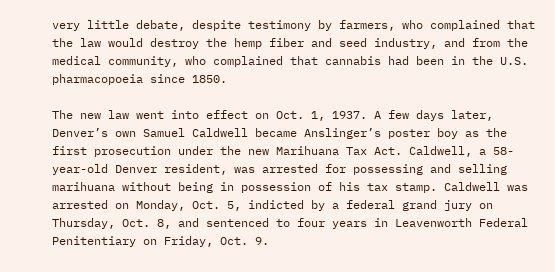very little debate, despite testimony by farmers, who complained that the law would destroy the hemp fiber and seed industry, and from the medical community, who complained that cannabis had been in the U.S. pharmacopoeia since 1850.

The new law went into effect on Oct. 1, 1937. A few days later, Denver’s own Samuel Caldwell became Anslinger’s poster boy as the first prosecution under the new Marihuana Tax Act. Caldwell, a 58-year-old Denver resident, was arrested for possessing and selling marihuana without being in possession of his tax stamp. Caldwell was arrested on Monday, Oct. 5, indicted by a federal grand jury on Thursday, Oct. 8, and sentenced to four years in Leavenworth Federal Penitentiary on Friday, Oct. 9.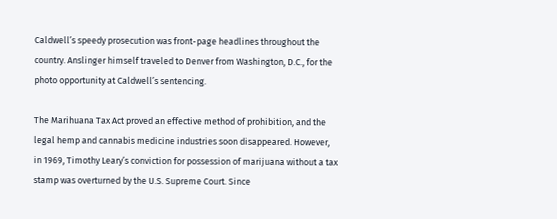Caldwell’s speedy prosecution was front-page headlines throughout the country. Anslinger himself traveled to Denver from Washington, D.C., for the photo opportunity at Caldwell’s sentencing.

The Marihuana Tax Act proved an effective method of prohibition, and the legal hemp and cannabis medicine industries soon disappeared. However, in 1969, Timothy Leary’s conviction for possession of marijuana without a tax stamp was overturned by the U.S. Supreme Court. Since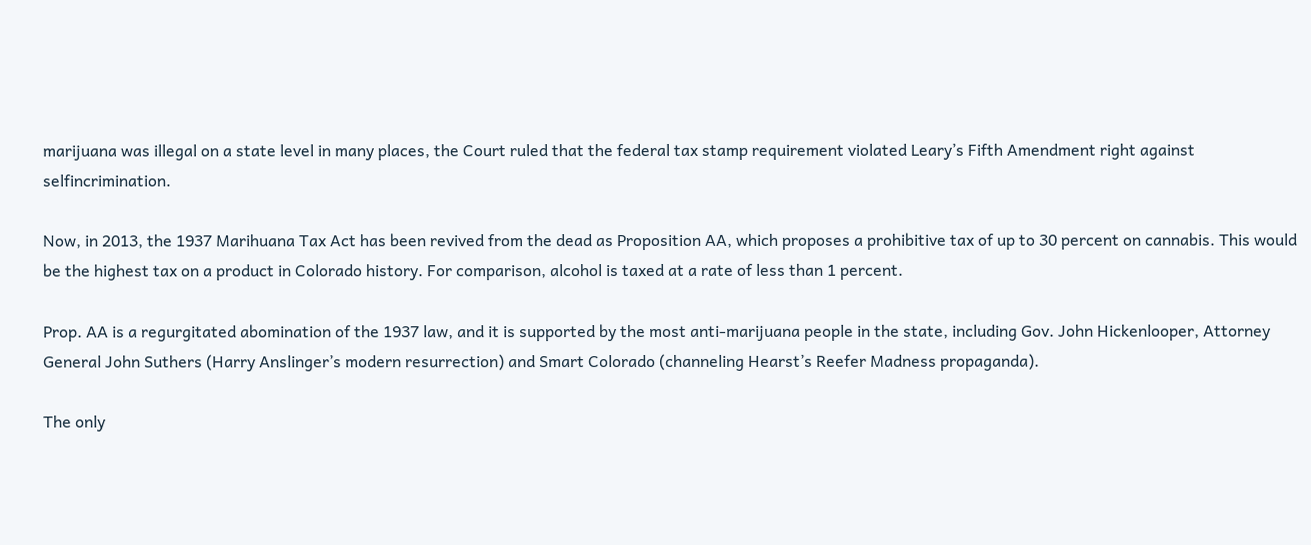marijuana was illegal on a state level in many places, the Court ruled that the federal tax stamp requirement violated Leary’s Fifth Amendment right against selfincrimination.

Now, in 2013, the 1937 Marihuana Tax Act has been revived from the dead as Proposition AA, which proposes a prohibitive tax of up to 30 percent on cannabis. This would be the highest tax on a product in Colorado history. For comparison, alcohol is taxed at a rate of less than 1 percent.

Prop. AA is a regurgitated abomination of the 1937 law, and it is supported by the most anti-marijuana people in the state, including Gov. John Hickenlooper, Attorney General John Suthers (Harry Anslinger’s modern resurrection) and Smart Colorado (channeling Hearst’s Reefer Madness propaganda).

The only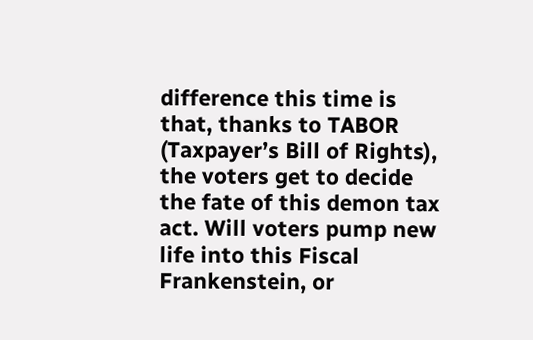difference this time is that, thanks to TABOR (Taxpayer’s Bill of Rights), the voters get to decide the fate of this demon tax act. Will voters pump new life into this Fiscal Frankenstein, or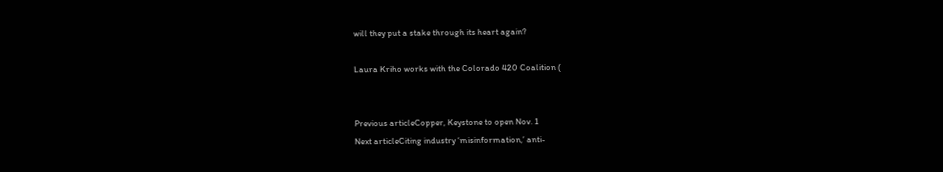will they put a stake through its heart again?

Laura Kriho works with the Colorado 420 Coalition (


Previous articleCopper, Keystone to open Nov. 1
Next articleCiting industry ‘misinformation,’ anti-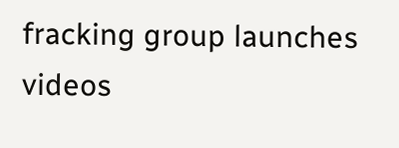fracking group launches videos